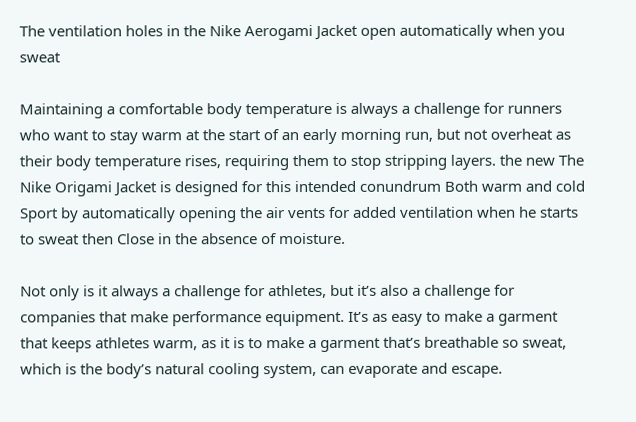The ventilation holes in the Nike Aerogami Jacket open automatically when you sweat

Maintaining a comfortable body temperature is always a challenge for runners who want to stay warm at the start of an early morning run, but not overheat as their body temperature rises, requiring them to stop stripping layers. the new The Nike Origami Jacket is designed for this intended conundrum Both warm and cold Sport by automatically opening the air vents for added ventilation when he starts to sweat then Close in the absence of moisture.

Not only is it always a challenge for athletes, but it’s also a challenge for companies that make performance equipment. It’s as easy to make a garment that keeps athletes warm, as it is to make a garment that’s breathable so sweat, which is the body’s natural cooling system, can evaporate and escape.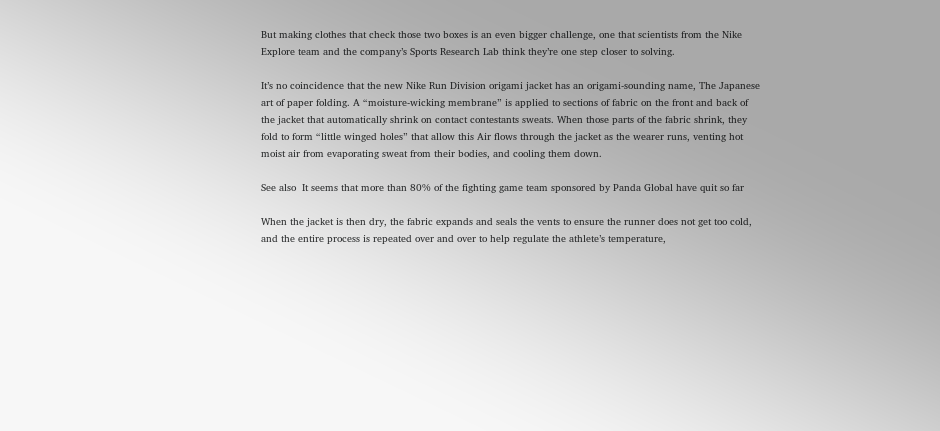But making clothes that check those two boxes is an even bigger challenge, one that scientists from the Nike Explore team and the company’s Sports Research Lab think they’re one step closer to solving.

It’s no coincidence that the new Nike Run Division origami jacket has an origami-sounding name, The Japanese art of paper folding. A “moisture-wicking membrane” is applied to sections of fabric on the front and back of the jacket that automatically shrink on contact contestants sweats. When those parts of the fabric shrink, they fold to form “little winged holes” that allow this Air flows through the jacket as the wearer runs, venting hot moist air from evaporating sweat from their bodies, and cooling them down.

See also  It seems that more than 80% of the fighting game team sponsored by Panda Global have quit so far

When the jacket is then dry, the fabric expands and seals the vents to ensure the runner does not get too cold, and the entire process is repeated over and over to help regulate the athlete’s temperature,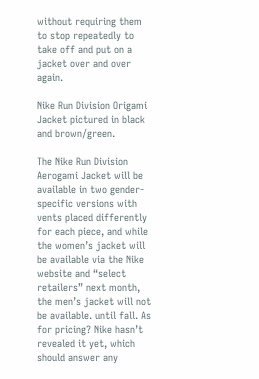without requiring them to stop repeatedly to take off and put on a jacket over and over again.

Nike Run Division Origami Jacket pictured in black and brown/green.

The Nike Run Division Aerogami Jacket will be available in two gender-specific versions with vents placed differently for each piece, and while the women’s jacket will be available via the Nike website and “select retailers” next month, the men’s jacket will not be available. until fall. As for pricing? Nike hasn’t revealed it yet, which should answer any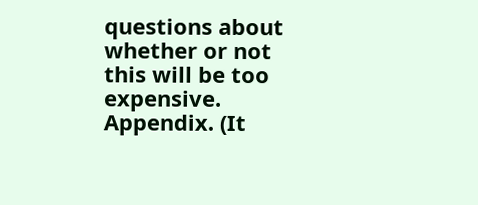questions about whether or not this will be too expensive. Appendix. (It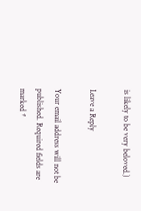is likely to be very beloved.)

Leave a Reply

Your email address will not be published. Required fields are marked *